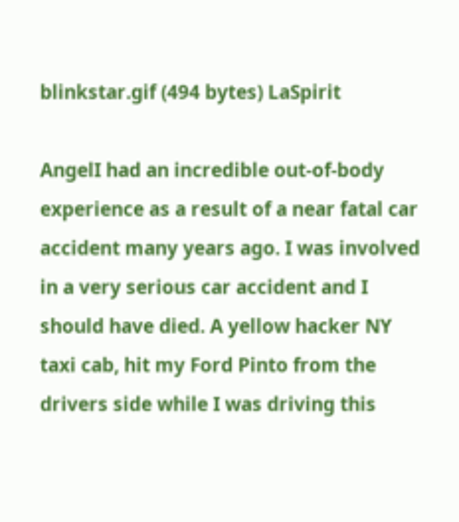blinkstar.gif (494 bytes) LaSpirit

AngelI had an incredible out-of-body experience as a result of a near fatal car accident many years ago. I was involved in a very serious car accident and I should have died. A yellow hacker NY taxi cab, hit my Ford Pinto from the drivers side while I was driving this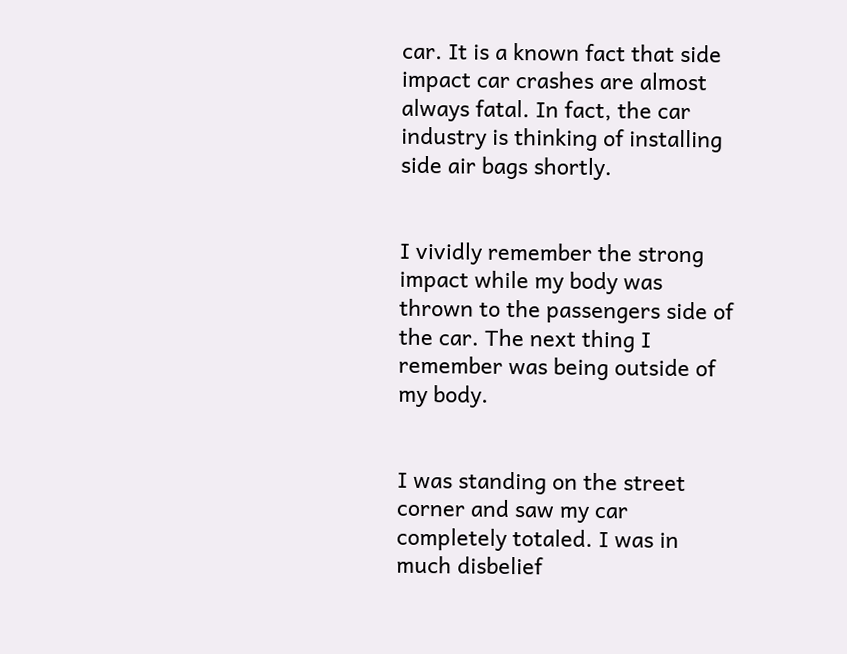car. It is a known fact that side impact car crashes are almost always fatal. In fact, the car industry is thinking of installing side air bags shortly.


I vividly remember the strong impact while my body was thrown to the passengers side of the car. The next thing I remember was being outside of my body.


I was standing on the street corner and saw my car completely totaled. I was in much disbelief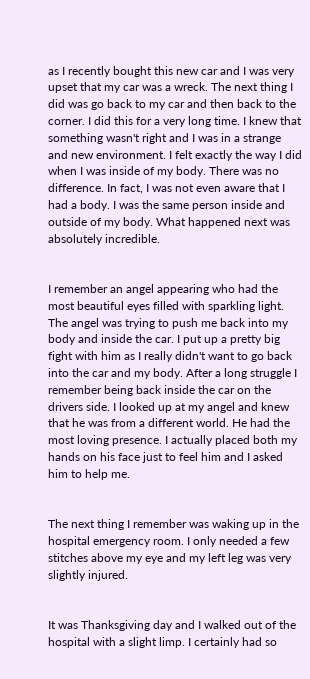as I recently bought this new car and I was very upset that my car was a wreck. The next thing I did was go back to my car and then back to the corner. I did this for a very long time. I knew that something wasn't right and I was in a strange and new environment. I felt exactly the way I did when I was inside of my body. There was no difference. In fact, I was not even aware that I had a body. I was the same person inside and outside of my body. What happened next was absolutely incredible.


I remember an angel appearing who had the most beautiful eyes filled with sparkling light. The angel was trying to push me back into my body and inside the car. I put up a pretty big fight with him as I really didn't want to go back into the car and my body. After a long struggle I remember being back inside the car on the drivers side. I looked up at my angel and knew that he was from a different world. He had the most loving presence. I actually placed both my hands on his face just to feel him and I asked him to help me.


The next thing I remember was waking up in the hospital emergency room. I only needed a few stitches above my eye and my left leg was very slightly injured.


It was Thanksgiving day and I walked out of the hospital with a slight limp. I certainly had so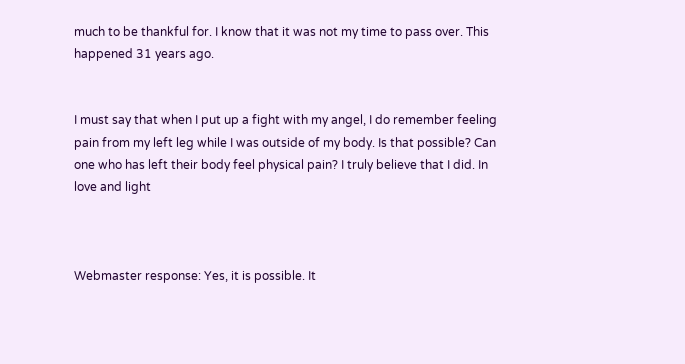much to be thankful for. I know that it was not my time to pass over. This happened 31 years ago.


I must say that when I put up a fight with my angel, I do remember feeling pain from my left leg while I was outside of my body. Is that possible? Can one who has left their body feel physical pain? I truly believe that I did. In love and light



Webmaster response: Yes, it is possible. It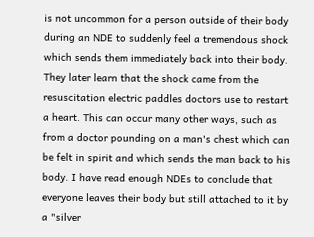is not uncommon for a person outside of their body during an NDE to suddenly feel a tremendous shock which sends them immediately back into their body. They later learn that the shock came from the resuscitation electric paddles doctors use to restart a heart. This can occur many other ways, such as from a doctor pounding on a man's chest which can be felt in spirit and which sends the man back to his body. I have read enough NDEs to conclude that everyone leaves their body but still attached to it by a "silver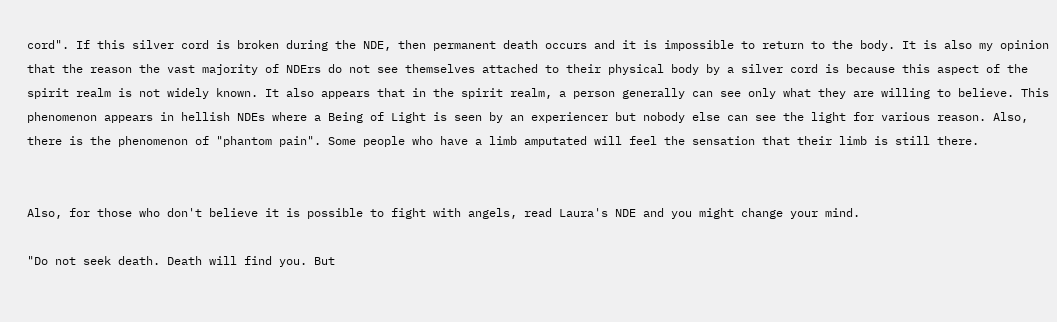cord". If this silver cord is broken during the NDE, then permanent death occurs and it is impossible to return to the body. It is also my opinion that the reason the vast majority of NDErs do not see themselves attached to their physical body by a silver cord is because this aspect of the spirit realm is not widely known. It also appears that in the spirit realm, a person generally can see only what they are willing to believe. This phenomenon appears in hellish NDEs where a Being of Light is seen by an experiencer but nobody else can see the light for various reason. Also, there is the phenomenon of "phantom pain". Some people who have a limb amputated will feel the sensation that their limb is still there.


Also, for those who don't believe it is possible to fight with angels, read Laura's NDE and you might change your mind.

"Do not seek death. Death will find you. But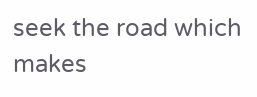seek the road which makes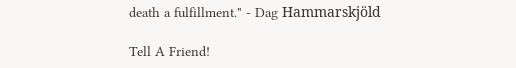death a fulfillment." - Dag Hammarskjöld

Tell A Friend!